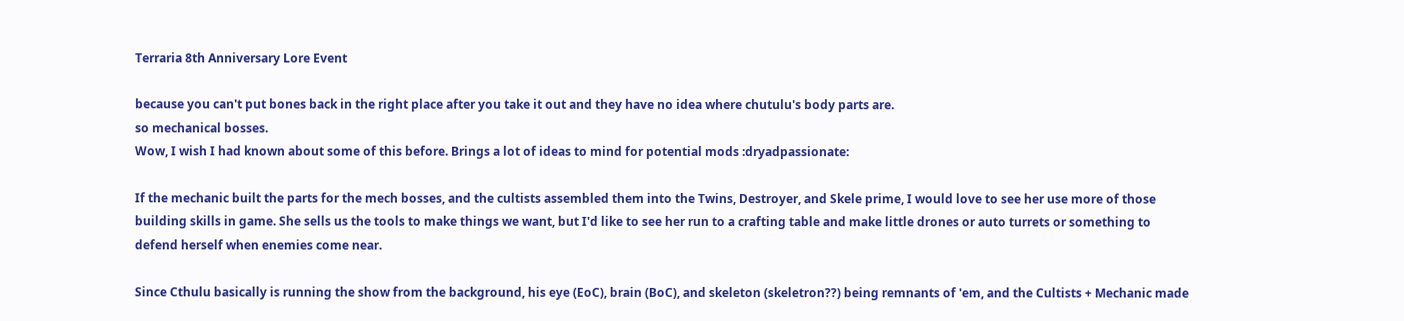Terraria 8th Anniversary Lore Event

because you can't put bones back in the right place after you take it out and they have no idea where chutulu's body parts are.
so mechanical bosses.
Wow, I wish I had known about some of this before. Brings a lot of ideas to mind for potential mods :dryadpassionate:

If the mechanic built the parts for the mech bosses, and the cultists assembled them into the Twins, Destroyer, and Skele prime, I would love to see her use more of those building skills in game. She sells us the tools to make things we want, but I'd like to see her run to a crafting table and make little drones or auto turrets or something to defend herself when enemies come near.

Since Cthulu basically is running the show from the background, his eye (EoC), brain (BoC), and skeleton (skeletron??) being remnants of 'em, and the Cultists + Mechanic made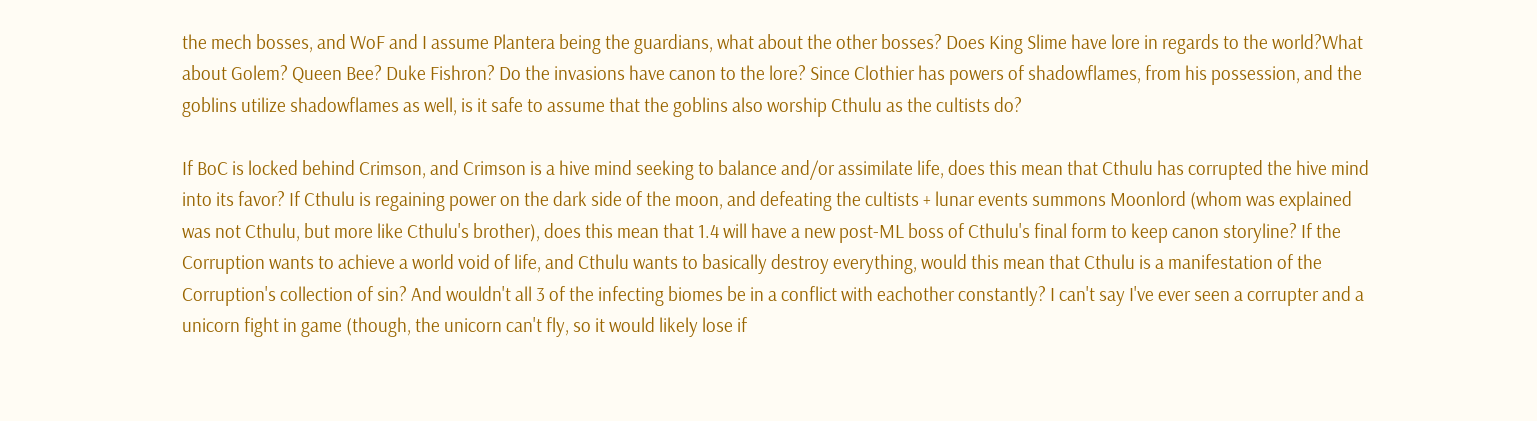the mech bosses, and WoF and I assume Plantera being the guardians, what about the other bosses? Does King Slime have lore in regards to the world?What about Golem? Queen Bee? Duke Fishron? Do the invasions have canon to the lore? Since Clothier has powers of shadowflames, from his possession, and the goblins utilize shadowflames as well, is it safe to assume that the goblins also worship Cthulu as the cultists do?

If BoC is locked behind Crimson, and Crimson is a hive mind seeking to balance and/or assimilate life, does this mean that Cthulu has corrupted the hive mind into its favor? If Cthulu is regaining power on the dark side of the moon, and defeating the cultists + lunar events summons Moonlord (whom was explained was not Cthulu, but more like Cthulu's brother), does this mean that 1.4 will have a new post-ML boss of Cthulu's final form to keep canon storyline? If the Corruption wants to achieve a world void of life, and Cthulu wants to basically destroy everything, would this mean that Cthulu is a manifestation of the Corruption's collection of sin? And wouldn't all 3 of the infecting biomes be in a conflict with eachother constantly? I can't say I've ever seen a corrupter and a unicorn fight in game (though, the unicorn can't fly, so it would likely lose if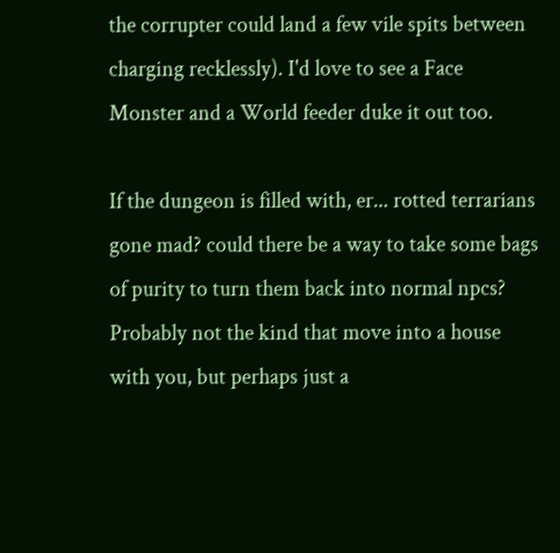the corrupter could land a few vile spits between charging recklessly). I'd love to see a Face Monster and a World feeder duke it out too.

If the dungeon is filled with, er... rotted terrarians gone mad? could there be a way to take some bags of purity to turn them back into normal npcs? Probably not the kind that move into a house with you, but perhaps just a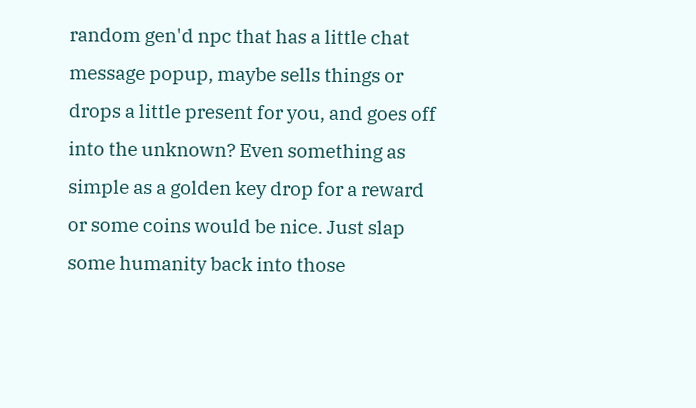random gen'd npc that has a little chat message popup, maybe sells things or drops a little present for you, and goes off into the unknown? Even something as simple as a golden key drop for a reward or some coins would be nice. Just slap some humanity back into those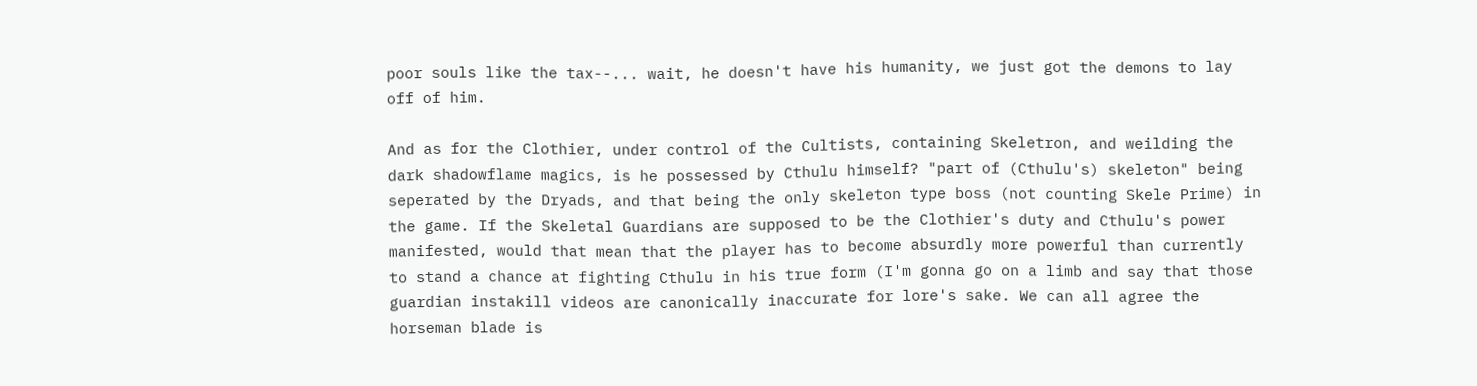poor souls like the tax--... wait, he doesn't have his humanity, we just got the demons to lay off of him.

And as for the Clothier, under control of the Cultists, containing Skeletron, and weilding the dark shadowflame magics, is he possessed by Cthulu himself? "part of (Cthulu's) skeleton" being seperated by the Dryads, and that being the only skeleton type boss (not counting Skele Prime) in the game. If the Skeletal Guardians are supposed to be the Clothier's duty and Cthulu's power manifested, would that mean that the player has to become absurdly more powerful than currently to stand a chance at fighting Cthulu in his true form (I'm gonna go on a limb and say that those guardian instakill videos are canonically inaccurate for lore's sake. We can all agree the horseman blade is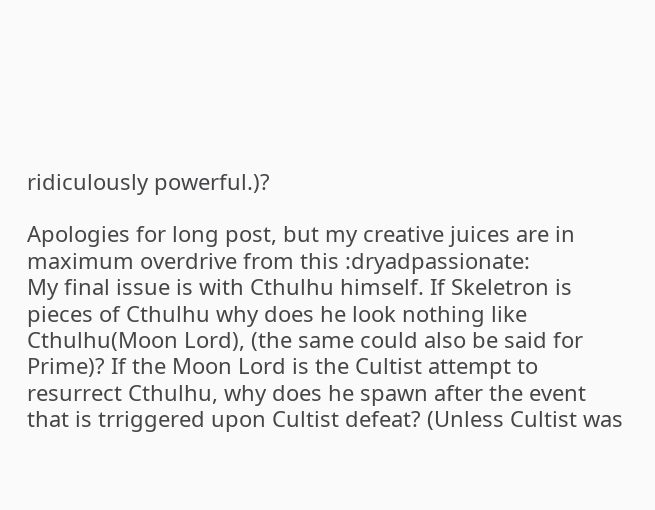ridiculously powerful.)?

Apologies for long post, but my creative juices are in maximum overdrive from this :dryadpassionate:
My final issue is with Cthulhu himself. If Skeletron is pieces of Cthulhu why does he look nothing like Cthulhu(Moon Lord), (the same could also be said for Prime)? If the Moon Lord is the Cultist attempt to resurrect Cthulhu, why does he spawn after the event that is trriggered upon Cultist defeat? (Unless Cultist was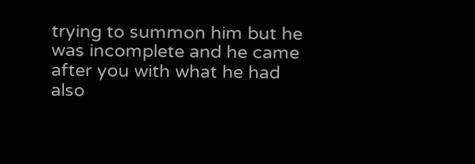trying to summon him but he was incomplete and he came after you with what he had also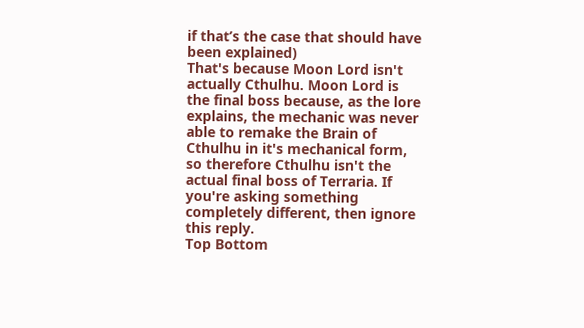if that’s the case that should have been explained)
That's because Moon Lord isn't actually Cthulhu. Moon Lord is the final boss because, as the lore explains, the mechanic was never able to remake the Brain of Cthulhu in it's mechanical form, so therefore Cthulhu isn't the actual final boss of Terraria. If you're asking something completely different, then ignore this reply.
Top Bottom